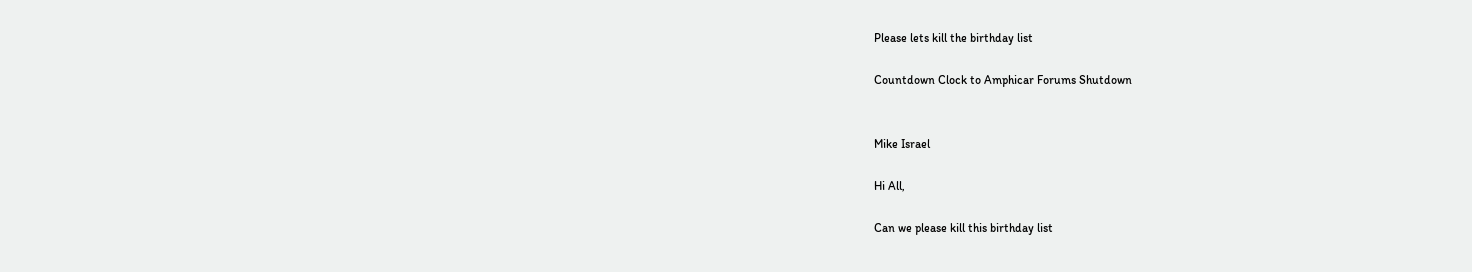Please lets kill the birthday list

Countdown Clock to Amphicar Forums Shutdown


Mike Israel

Hi All,

Can we please kill this birthday list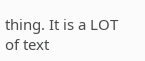thing. It is a LOT of text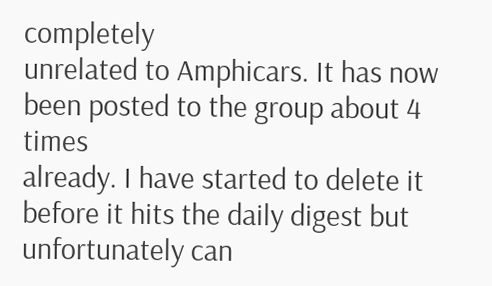completely
unrelated to Amphicars. It has now been posted to the group about 4 times
already. I have started to delete it before it hits the daily digest but
unfortunately can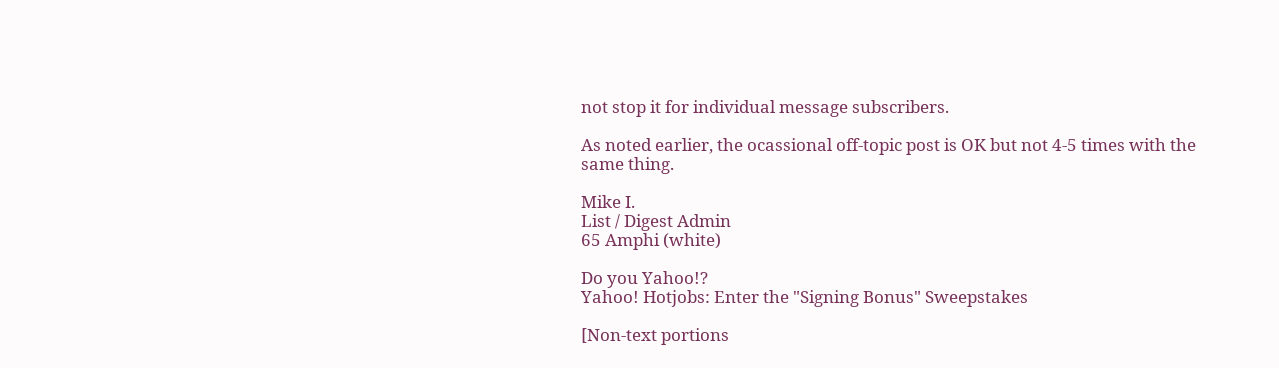not stop it for individual message subscribers.

As noted earlier, the ocassional off-topic post is OK but not 4-5 times with the
same thing.

Mike I.
List / Digest Admin
65 Amphi (white)

Do you Yahoo!?
Yahoo! Hotjobs: Enter the "Signing Bonus" Sweepstakes

[Non-text portions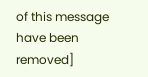of this message have been removed]